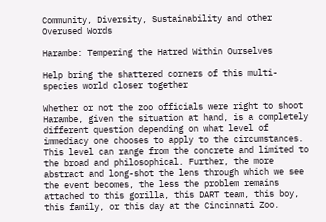Community, Diversity, Sustainability and other Overused Words

Harambe: Tempering the Hatred Within Ourselves

Help bring the shattered corners of this multi-species world closer together

Whether or not the zoo officials were right to shoot Harambe, given the situation at hand, is a completely different question depending on what level of immediacy one chooses to apply to the circumstances. This level can range from the concrete and limited to the broad and philosophical. Further, the more abstract and long-shot the lens through which we see the event becomes, the less the problem remains attached to this gorilla, this DART team, this boy, this family, or this day at the Cincinnati Zoo.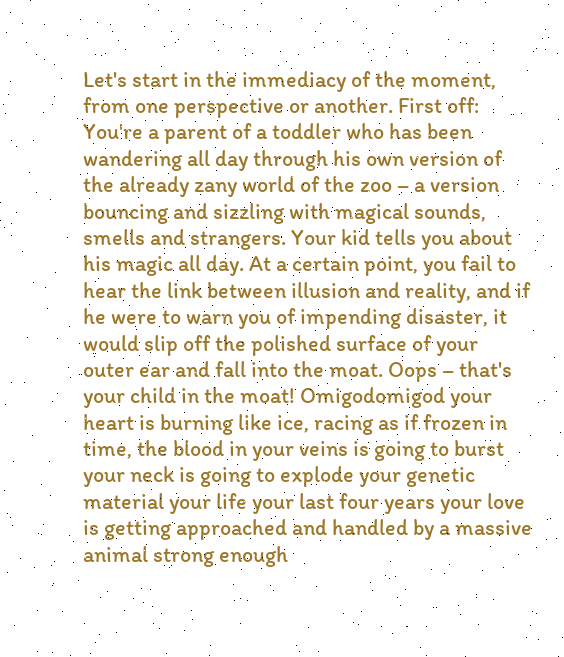Let's start in the immediacy of the moment, from one perspective or another. First off: You're a parent of a toddler who has been wandering all day through his own version of the already zany world of the zoo – a version bouncing and sizzling with magical sounds, smells and strangers. Your kid tells you about his magic all day. At a certain point, you fail to hear the link between illusion and reality, and if he were to warn you of impending disaster, it would slip off the polished surface of your outer ear and fall into the moat. Oops – that's your child in the moat! Omigodomigod your heart is burning like ice, racing as if frozen in time, the blood in your veins is going to burst your neck is going to explode your genetic material your life your last four years your love is getting approached and handled by a massive animal strong enough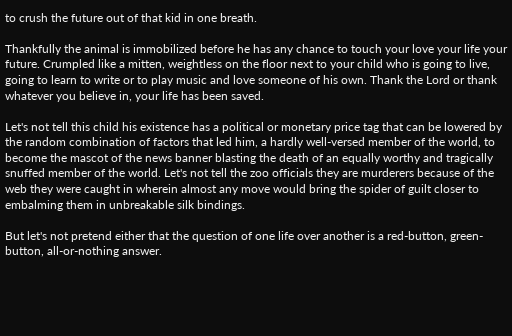to crush the future out of that kid in one breath.

Thankfully the animal is immobilized before he has any chance to touch your love your life your future. Crumpled like a mitten, weightless on the floor next to your child who is going to live, going to learn to write or to play music and love someone of his own. Thank the Lord or thank whatever you believe in, your life has been saved.

Let's not tell this child his existence has a political or monetary price tag that can be lowered by the random combination of factors that led him, a hardly well-versed member of the world, to become the mascot of the news banner blasting the death of an equally worthy and tragically snuffed member of the world. Let's not tell the zoo officials they are murderers because of the web they were caught in wherein almost any move would bring the spider of guilt closer to embalming them in unbreakable silk bindings.

But let's not pretend either that the question of one life over another is a red-button, green-button, all-or-nothing answer.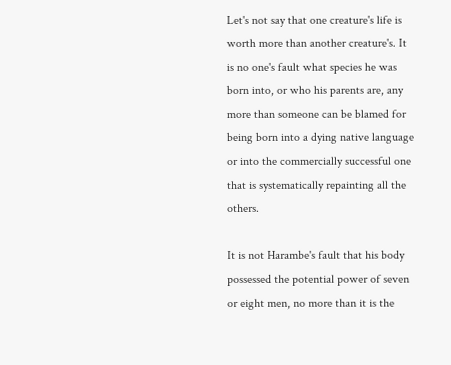Let's not say that one creature's life is worth more than another creature's. It is no one's fault what species he was born into, or who his parents are, any more than someone can be blamed for being born into a dying native language or into the commercially successful one that is systematically repainting all the others.

It is not Harambe's fault that his body possessed the potential power of seven or eight men, no more than it is the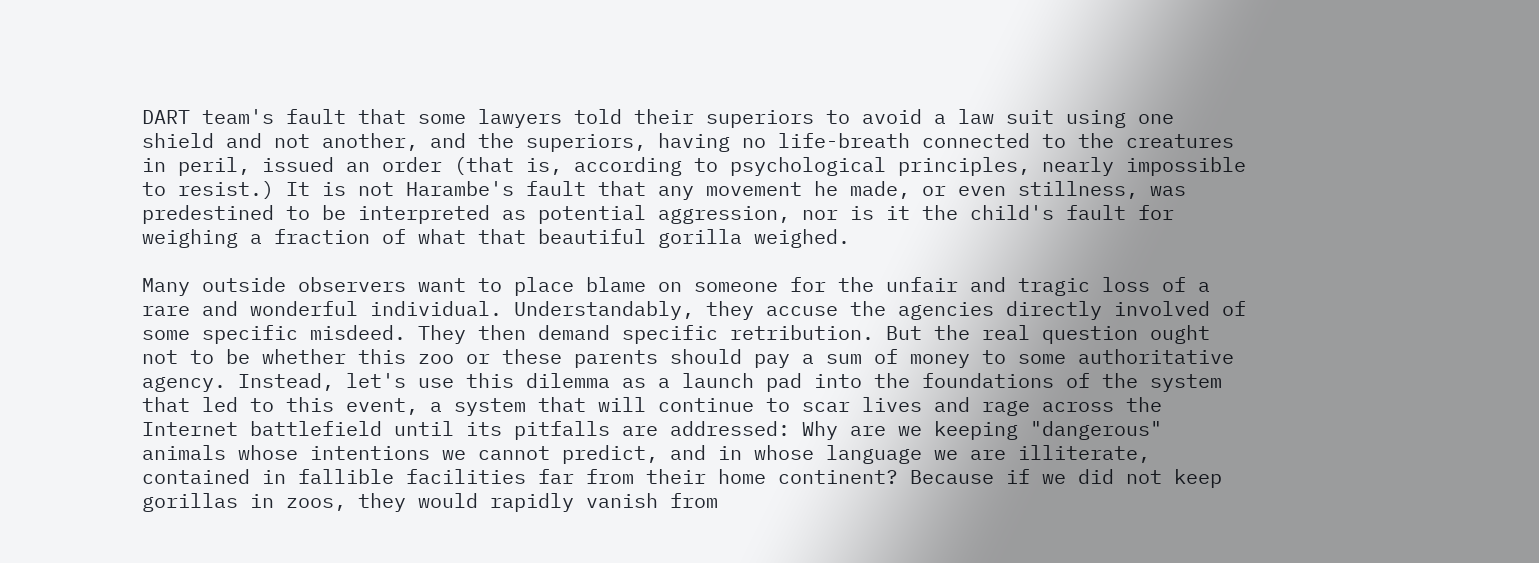DART team's fault that some lawyers told their superiors to avoid a law suit using one shield and not another, and the superiors, having no life-breath connected to the creatures in peril, issued an order (that is, according to psychological principles, nearly impossible to resist.) It is not Harambe's fault that any movement he made, or even stillness, was predestined to be interpreted as potential aggression, nor is it the child's fault for weighing a fraction of what that beautiful gorilla weighed.

Many outside observers want to place blame on someone for the unfair and tragic loss of a rare and wonderful individual. Understandably, they accuse the agencies directly involved of some specific misdeed. They then demand specific retribution. But the real question ought not to be whether this zoo or these parents should pay a sum of money to some authoritative agency. Instead, let's use this dilemma as a launch pad into the foundations of the system that led to this event, a system that will continue to scar lives and rage across the Internet battlefield until its pitfalls are addressed: Why are we keeping "dangerous" animals whose intentions we cannot predict, and in whose language we are illiterate, contained in fallible facilities far from their home continent? Because if we did not keep gorillas in zoos, they would rapidly vanish from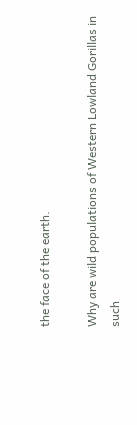the face of the earth.

Why are wild populations of Western Lowland Gorillas in such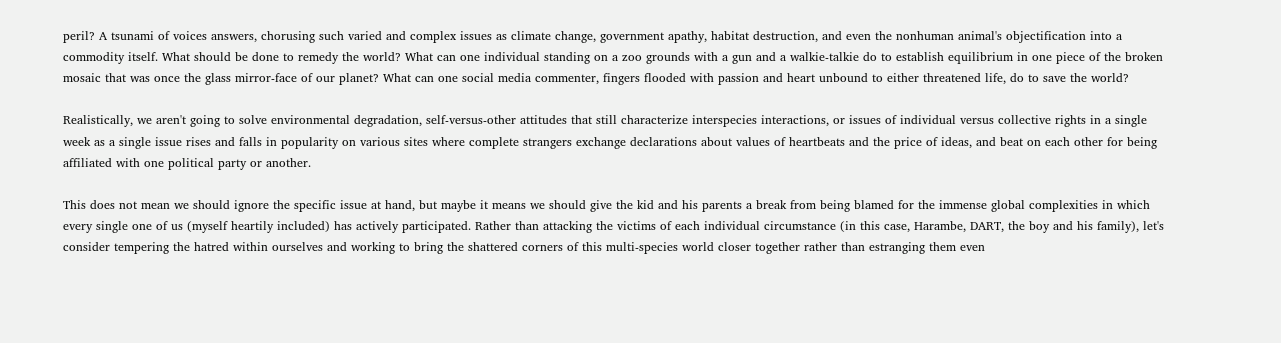peril? A tsunami of voices answers, chorusing such varied and complex issues as climate change, government apathy, habitat destruction, and even the nonhuman animal's objectification into a commodity itself. What should be done to remedy the world? What can one individual standing on a zoo grounds with a gun and a walkie-talkie do to establish equilibrium in one piece of the broken mosaic that was once the glass mirror-face of our planet? What can one social media commenter, fingers flooded with passion and heart unbound to either threatened life, do to save the world?

Realistically, we aren't going to solve environmental degradation, self-versus-other attitudes that still characterize interspecies interactions, or issues of individual versus collective rights in a single week as a single issue rises and falls in popularity on various sites where complete strangers exchange declarations about values of heartbeats and the price of ideas, and beat on each other for being affiliated with one political party or another.

This does not mean we should ignore the specific issue at hand, but maybe it means we should give the kid and his parents a break from being blamed for the immense global complexities in which every single one of us (myself heartily included) has actively participated. Rather than attacking the victims of each individual circumstance (in this case, Harambe, DART, the boy and his family), let's consider tempering the hatred within ourselves and working to bring the shattered corners of this multi-species world closer together rather than estranging them even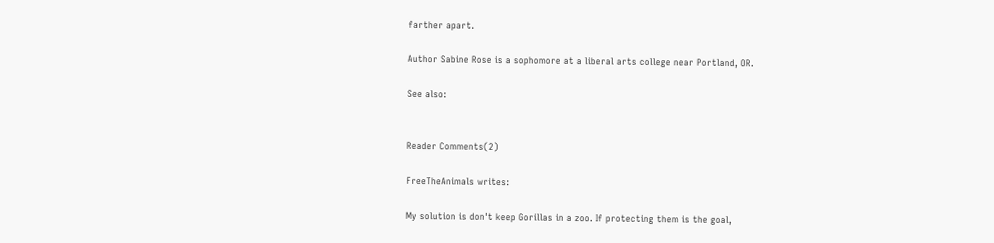farther apart.

Author Sabine Rose is a sophomore at a liberal arts college near Portland, OR.

See also:


Reader Comments(2)

FreeTheAnimals writes:

My solution is don't keep Gorillas in a zoo. If protecting them is the goal,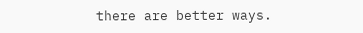there are better ways.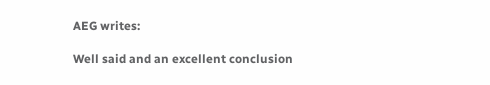AEG writes:

Well said and an excellent conclusion